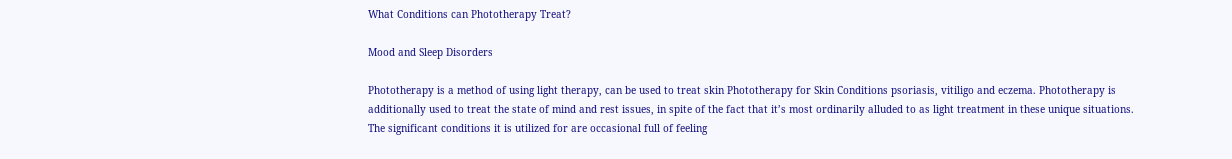What Conditions can Phototherapy Treat?

Mood and Sleep Disorders

Phototherapy is a method of using light therapy, can be used to treat skin Phototherapy for Skin Conditions psoriasis, vitiligo and eczema. Phototherapy is additionally used to treat the state of mind and rest issues, in spite of the fact that it’s most ordinarily alluded to as light treatment in these unique situations. The significant conditions it is utilized for are occasional full of feeling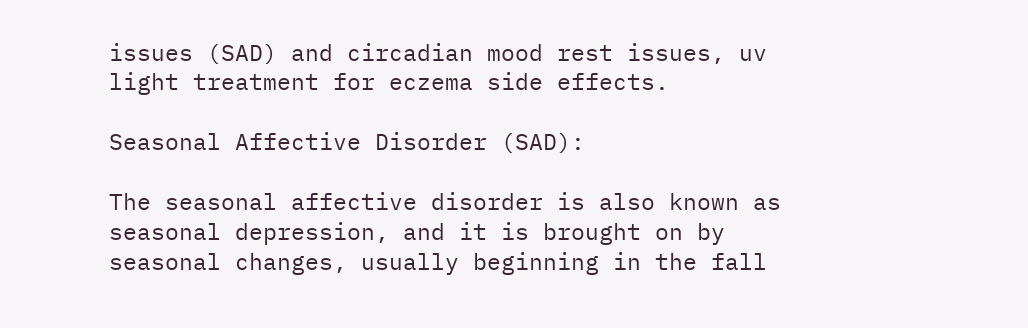issues (SAD) and circadian mood rest issues, uv light treatment for eczema side effects.

Seasonal Affective Disorder (SAD):

The seasonal affective disorder is also known as seasonal depression, and it is brought on by seasonal changes, usually beginning in the fall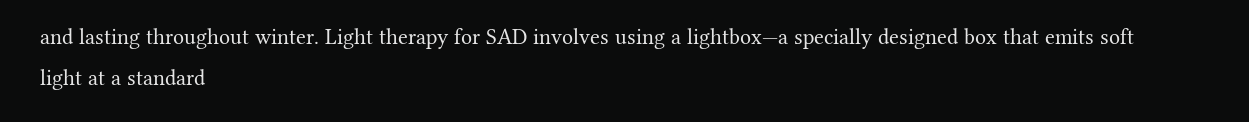and lasting throughout winter. Light therapy for SAD involves using a lightbox—a specially designed box that emits soft light at a standard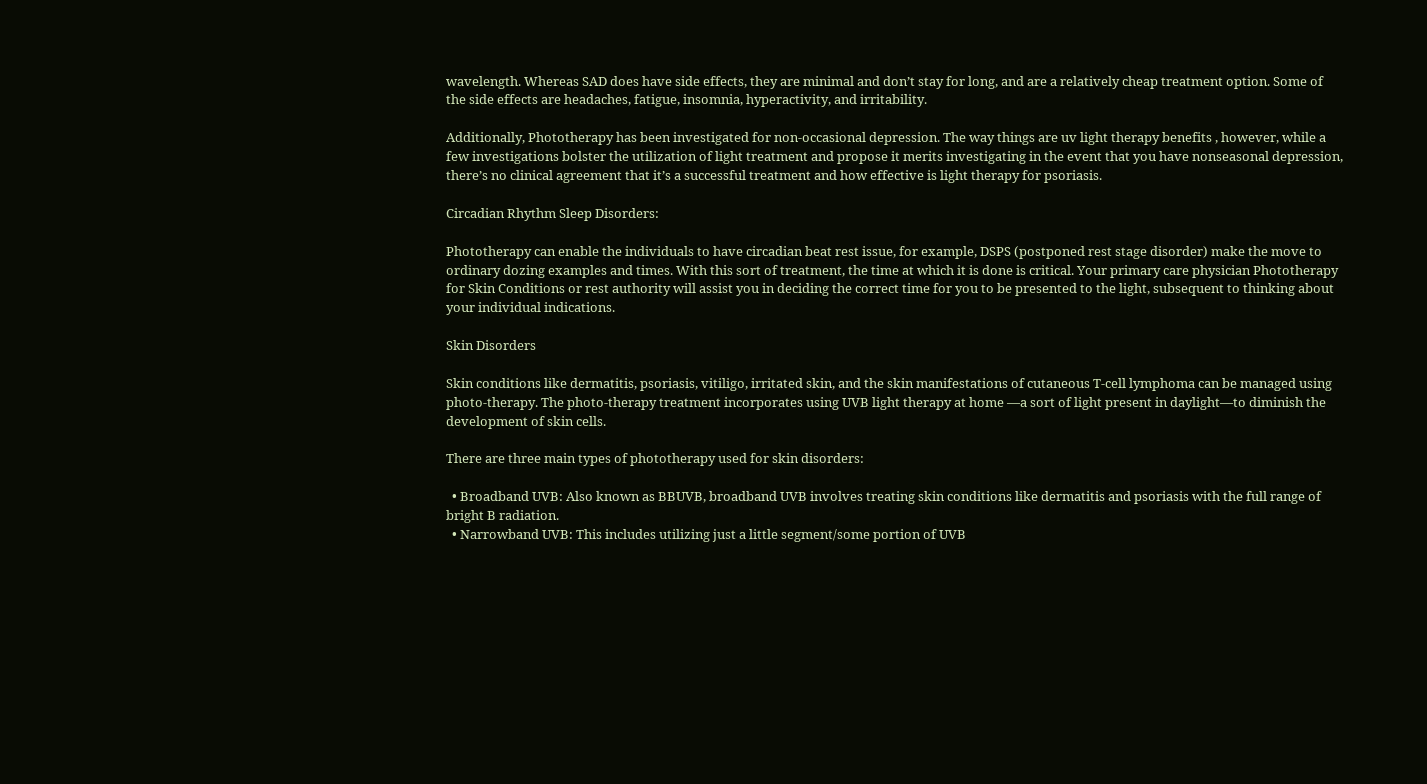wavelength. Whereas SAD does have side effects, they are minimal and don’t stay for long, and are a relatively cheap treatment option. Some of the side effects are headaches, fatigue, insomnia, hyperactivity, and irritability.

Additionally, Phototherapy has been investigated for non-occasional depression. The way things are uv light therapy benefits , however, while a few investigations bolster the utilization of light treatment and propose it merits investigating in the event that you have nonseasonal depression, there’s no clinical agreement that it’s a successful treatment and how effective is light therapy for psoriasis.

Circadian Rhythm Sleep Disorders:

Phototherapy can enable the individuals to have circadian beat rest issue, for example, DSPS (postponed rest stage disorder) make the move to ordinary dozing examples and times. With this sort of treatment, the time at which it is done is critical. Your primary care physician Phototherapy for Skin Conditions or rest authority will assist you in deciding the correct time for you to be presented to the light, subsequent to thinking about your individual indications.

Skin Disorders

Skin conditions like dermatitis, psoriasis, vitiligo, irritated skin, and the skin manifestations of cutaneous T-cell lymphoma can be managed using photo-therapy. The photo-therapy treatment incorporates using UVB light therapy at home —a sort of light present in daylight—to diminish the development of skin cells.

There are three main types of phototherapy used for skin disorders:

  • Broadband UVB: Also known as BBUVB, broadband UVB involves treating skin conditions like dermatitis and psoriasis with the full range of bright B radiation.
  • Narrowband UVB: This includes utilizing just a little segment/some portion of UVB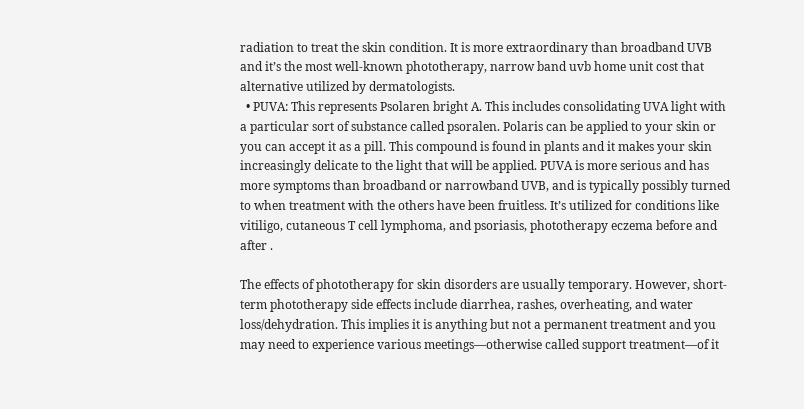radiation to treat the skin condition. It is more extraordinary than broadband UVB and it’s the most well-known phototherapy, narrow band uvb home unit cost that alternative utilized by dermatologists.
  • PUVA: This represents Psolaren bright A. This includes consolidating UVA light with a particular sort of substance called psoralen. Polaris can be applied to your skin or you can accept it as a pill. This compound is found in plants and it makes your skin increasingly delicate to the light that will be applied. PUVA is more serious and has more symptoms than broadband or narrowband UVB, and is typically possibly turned to when treatment with the others have been fruitless. It’s utilized for conditions like vitiligo, cutaneous T cell lymphoma, and psoriasis, phototherapy eczema before and after .

The effects of phototherapy for skin disorders are usually temporary. However, short-term phototherapy side effects include diarrhea, rashes, overheating, and water loss/dehydration. This implies it is anything but not a permanent treatment and you may need to experience various meetings—otherwise called support treatment—of it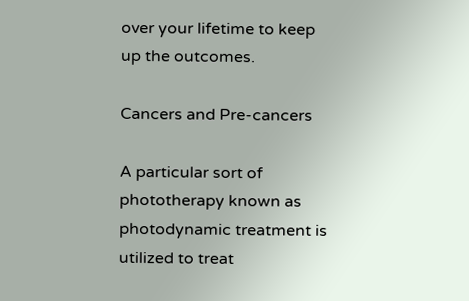over your lifetime to keep up the outcomes.

Cancers and Pre-cancers

A particular sort of phototherapy known as photodynamic treatment is utilized to treat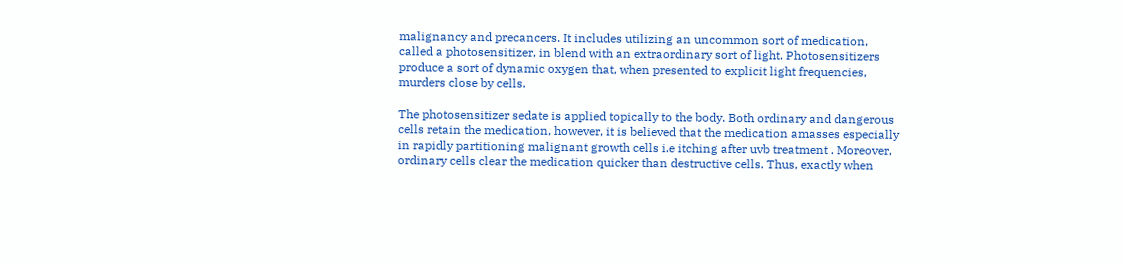malignancy and precancers. It includes utilizing an uncommon sort of medication, called a photosensitizer, in blend with an extraordinary sort of light. Photosensitizers produce a sort of dynamic oxygen that, when presented to explicit light frequencies, murders close by cells.

The photosensitizer sedate is applied topically to the body. Both ordinary and dangerous cells retain the medication, however, it is believed that the medication amasses especially in rapidly partitioning malignant growth cells i.e itching after uvb treatment . Moreover, ordinary cells clear the medication quicker than destructive cells. Thus, exactly when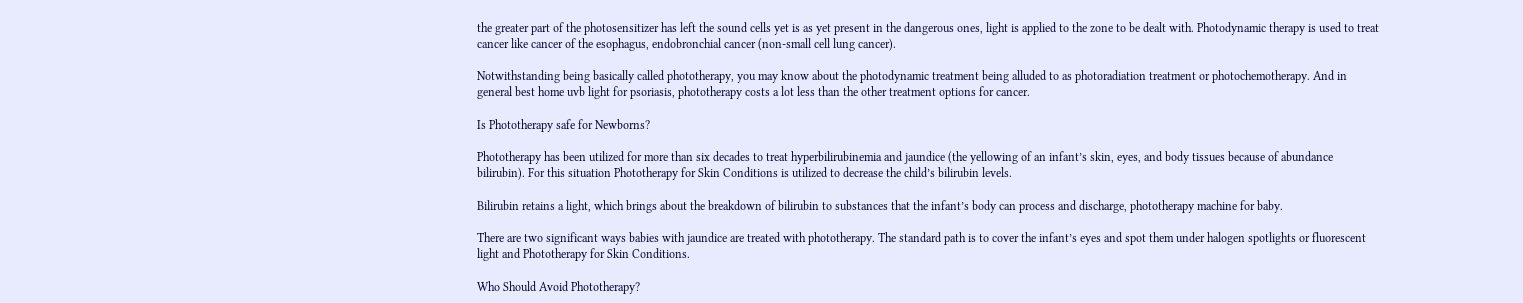the greater part of the photosensitizer has left the sound cells yet is as yet present in the dangerous ones, light is applied to the zone to be dealt with. Photodynamic therapy is used to treat cancer like cancer of the esophagus, endobronchial cancer (non-small cell lung cancer).

Notwithstanding being basically called phototherapy, you may know about the photodynamic treatment being alluded to as photoradiation treatment or photochemotherapy. And in general best home uvb light for psoriasis, phototherapy costs a lot less than the other treatment options for cancer.

Is Phototherapy safe for Newborns?

Phototherapy has been utilized for more than six decades to treat hyperbilirubinemia and jaundice (the yellowing of an infant’s skin, eyes, and body tissues because of abundance bilirubin). For this situation Phototherapy for Skin Conditions is utilized to decrease the child’s bilirubin levels.

Bilirubin retains a light, which brings about the breakdown of bilirubin to substances that the infant’s body can process and discharge, phototherapy machine for baby.

There are two significant ways babies with jaundice are treated with phototherapy. The standard path is to cover the infant’s eyes and spot them under halogen spotlights or fluorescent light and Phototherapy for Skin Conditions.

Who Should Avoid Phototherapy?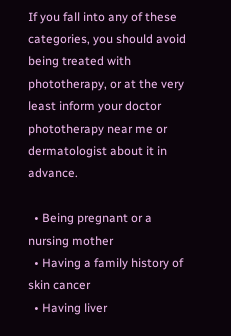If you fall into any of these categories, you should avoid being treated with phototherapy, or at the very least inform your doctor phototherapy near me or dermatologist about it in advance.

  • Being pregnant or a nursing mother
  • Having a family history of skin cancer
  • Having liver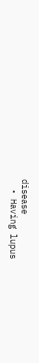disease
  • Having lupus